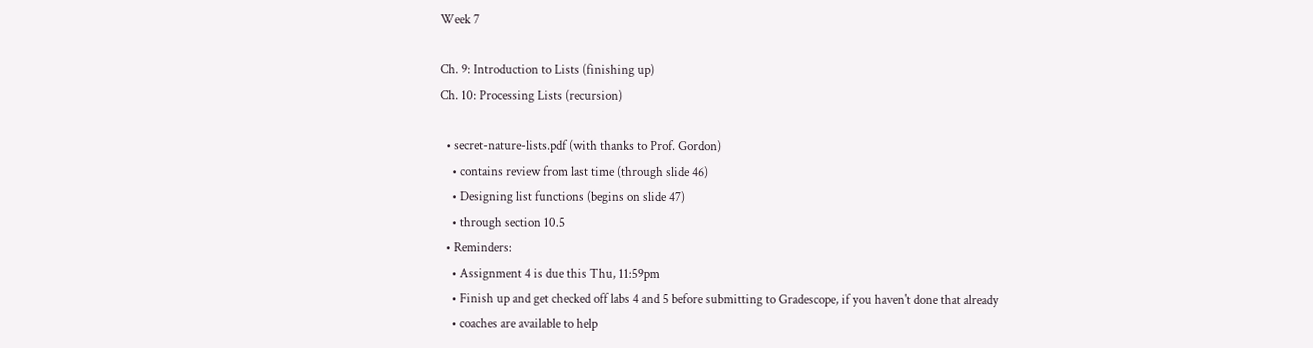Week 7

Ch. 9: Introduction to Lists (finishing up)
Ch. 10: Processing Lists (recursion)

  • secret-nature-lists.pdf (with thanks to Prof. Gordon)
    • contains review from last time (through slide 46)
    • Designing list functions (begins on slide 47)
    • through section 10.5
  • Reminders:
    • Assignment 4 is due this Thu, 11:59pm
    • Finish up and get checked off labs 4 and 5 before submitting to Gradescope, if you haven't done that already
    • coaches are available to help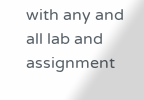with any and all lab and assignment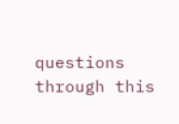questions through this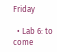Friday

  • Lab 6: to come